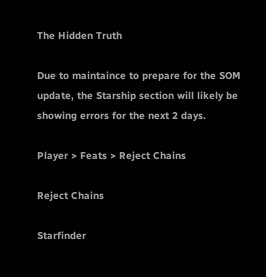The Hidden Truth

Due to maintaince to prepare for the SOM update, the Starship section will likely be showing errors for the next 2 days.

Player > Feats > Reject Chains

Reject Chains

Starfinder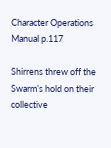Character Operations Manual p.117

Shirrens threw off the Swarm’s hold on their collective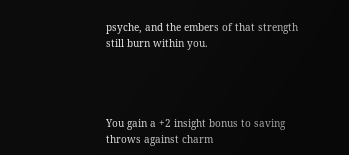psyche, and the embers of that strength still burn within you.




You gain a +2 insight bonus to saving throws against charm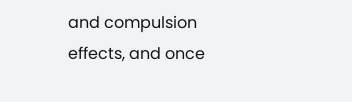and compulsion effects, and once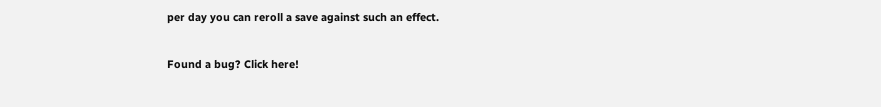per day you can reroll a save against such an effect.

Found a bug? Click here!